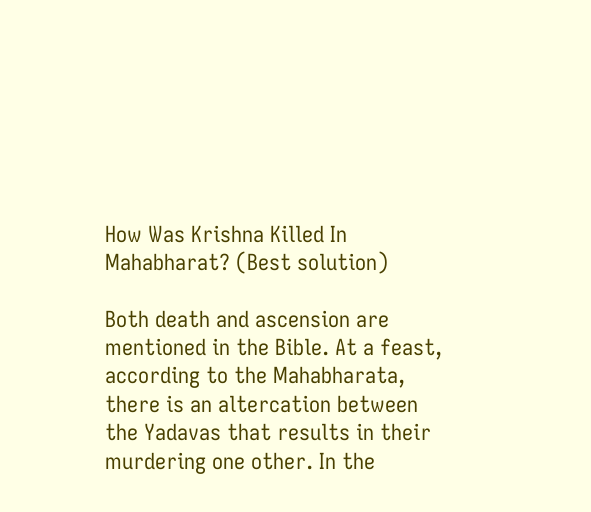How Was Krishna Killed In Mahabharat? (Best solution)

Both death and ascension are mentioned in the Bible. At a feast, according to the Mahabharata, there is an altercation between the Yadavas that results in their murdering one other. In the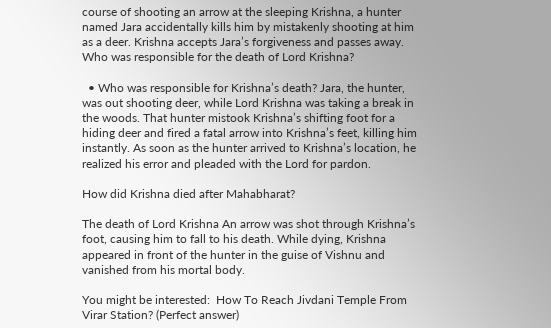course of shooting an arrow at the sleeping Krishna, a hunter named Jara accidentally kills him by mistakenly shooting at him as a deer. Krishna accepts Jara’s forgiveness and passes away.
Who was responsible for the death of Lord Krishna?

  • Who was responsible for Krishna’s death? Jara, the hunter, was out shooting deer, while Lord Krishna was taking a break in the woods. That hunter mistook Krishna’s shifting foot for a hiding deer and fired a fatal arrow into Krishna’s feet, killing him instantly. As soon as the hunter arrived to Krishna’s location, he realized his error and pleaded with the Lord for pardon.

How did Krishna died after Mahabharat?

The death of Lord Krishna An arrow was shot through Krishna’s foot, causing him to fall to his death. While dying, Krishna appeared in front of the hunter in the guise of Vishnu and vanished from his mortal body.

You might be interested:  How To Reach Jivdani Temple From Virar Station? (Perfect answer)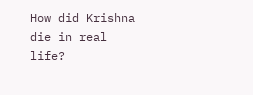How did Krishna die in real life?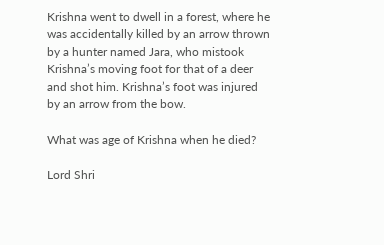Krishna went to dwell in a forest, where he was accidentally killed by an arrow thrown by a hunter named Jara, who mistook Krishna’s moving foot for that of a deer and shot him. Krishna’s foot was injured by an arrow from the bow.

What was age of Krishna when he died?

Lord Shri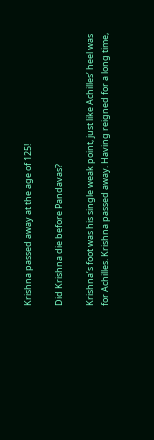Krishna passed away at the age of 125!

Did Krishna die before Pandavas?

Krishna’s foot was his single weak point, just like Achilles’ heel was for Achilles. Krishna passed away. Having reigned for a long time,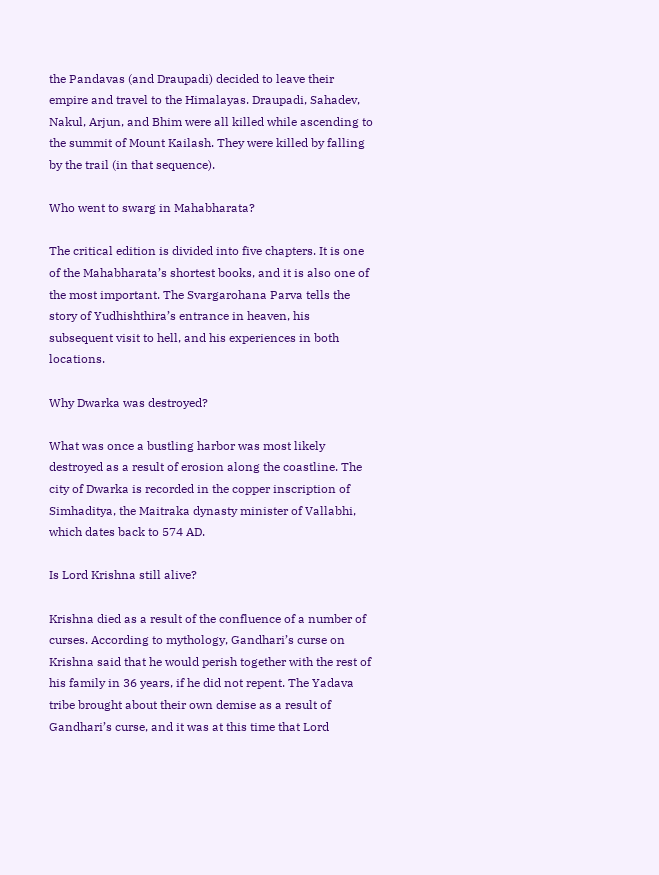the Pandavas (and Draupadi) decided to leave their empire and travel to the Himalayas. Draupadi, Sahadev, Nakul, Arjun, and Bhim were all killed while ascending to the summit of Mount Kailash. They were killed by falling by the trail (in that sequence).

Who went to swarg in Mahabharata?

The critical edition is divided into five chapters. It is one of the Mahabharata’s shortest books, and it is also one of the most important. The Svargarohana Parva tells the story of Yudhishthira’s entrance in heaven, his subsequent visit to hell, and his experiences in both locations.

Why Dwarka was destroyed?

What was once a bustling harbor was most likely destroyed as a result of erosion along the coastline. The city of Dwarka is recorded in the copper inscription of Simhaditya, the Maitraka dynasty minister of Vallabhi, which dates back to 574 AD.

Is Lord Krishna still alive?

Krishna died as a result of the confluence of a number of curses. According to mythology, Gandhari’s curse on Krishna said that he would perish together with the rest of his family in 36 years, if he did not repent. The Yadava tribe brought about their own demise as a result of Gandhari’s curse, and it was at this time that Lord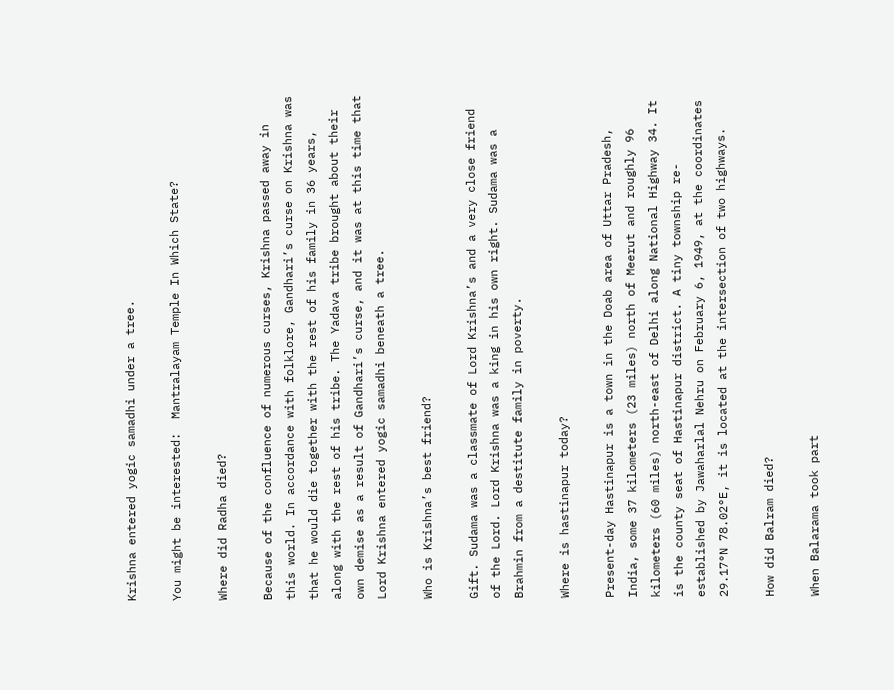Krishna entered yogic samadhi under a tree.

You might be interested:  Mantralayam Temple In Which State?

Where did Radha died?

Because of the confluence of numerous curses, Krishna passed away in this world. In accordance with folklore, Gandhari’s curse on Krishna was that he would die together with the rest of his family in 36 years, along with the rest of his tribe. The Yadava tribe brought about their own demise as a result of Gandhari’s curse, and it was at this time that Lord Krishna entered yogic samadhi beneath a tree.

Who is Krishna’s best friend?

Gift. Sudama was a classmate of Lord Krishna’s and a very close friend of the Lord. Lord Krishna was a king in his own right. Sudama was a Brahmin from a destitute family in poverty.

Where is hastinapur today?

Present-day Hastinapur is a town in the Doab area of Uttar Pradesh, India, some 37 kilometers (23 miles) north of Meerut and roughly 96 kilometers (60 miles) north-east of Delhi along National Highway 34. It is the county seat of Hastinapur district. A tiny township re-established by Jawaharlal Nehru on February 6, 1949, at the coordinates 29.17°N 78.02°E, it is located at the intersection of two highways.

How did Balram died?

When Balarama took part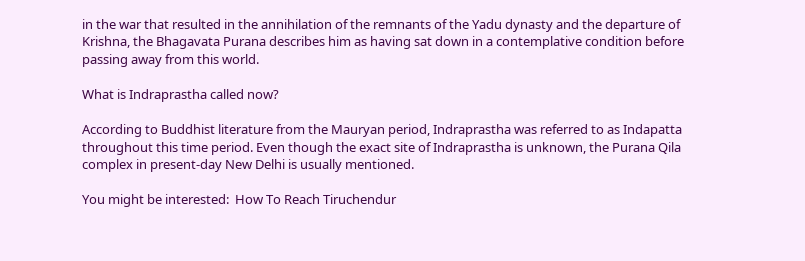in the war that resulted in the annihilation of the remnants of the Yadu dynasty and the departure of Krishna, the Bhagavata Purana describes him as having sat down in a contemplative condition before passing away from this world.

What is Indraprastha called now?

According to Buddhist literature from the Mauryan period, Indraprastha was referred to as Indapatta throughout this time period. Even though the exact site of Indraprastha is unknown, the Purana Qila complex in present-day New Delhi is usually mentioned.

You might be interested:  How To Reach Tiruchendur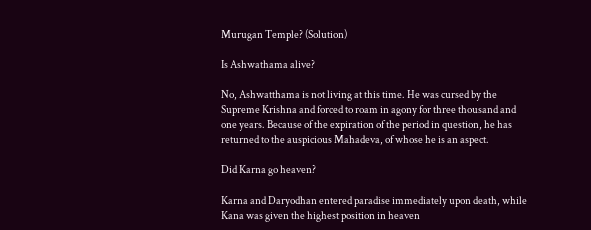Murugan Temple? (Solution)

Is Ashwathama alive?

No, Ashwatthama is not living at this time. He was cursed by the Supreme Krishna and forced to roam in agony for three thousand and one years. Because of the expiration of the period in question, he has returned to the auspicious Mahadeva, of whose he is an aspect.

Did Karna go heaven?

Karna and Daryodhan entered paradise immediately upon death, while Kana was given the highest position in heaven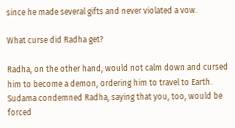since he made several gifts and never violated a vow.

What curse did Radha get?

Radha, on the other hand, would not calm down and cursed him to become a demon, ordering him to travel to Earth. Sudama condemned Radha, saying that you, too, would be forced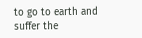to go to earth and suffer the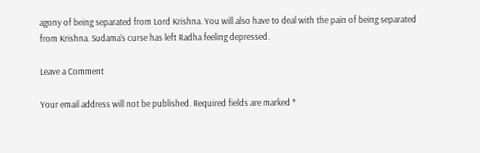agony of being separated from Lord Krishna. You will also have to deal with the pain of being separated from Krishna. Sudama’s curse has left Radha feeling depressed.

Leave a Comment

Your email address will not be published. Required fields are marked *